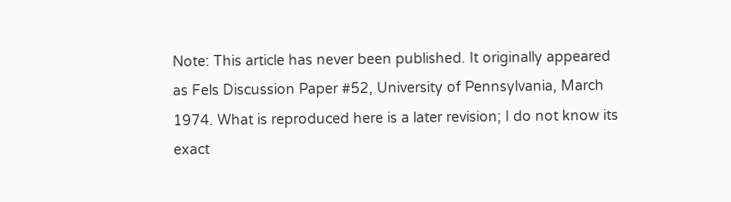Note: This article has never been published. It originally appeared as Fels Discussion Paper #52, University of Pennsylvania, March 1974. What is reproduced here is a later revision; I do not know its exact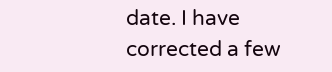date. I have corrected a few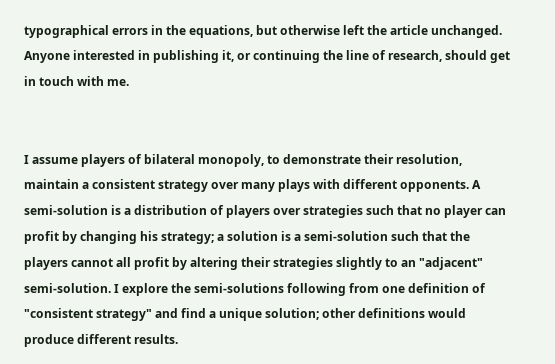typographical errors in the equations, but otherwise left the article unchanged. Anyone interested in publishing it, or continuing the line of research, should get in touch with me.


I assume players of bilateral monopoly, to demonstrate their resolution, maintain a consistent strategy over many plays with different opponents. A semi-solution is a distribution of players over strategies such that no player can profit by changing his strategy; a solution is a semi-solution such that the players cannot all profit by altering their strategies slightly to an "adjacent" semi-solution. I explore the semi-solutions following from one definition of "consistent strategy" and find a unique solution; other definitions would produce different results.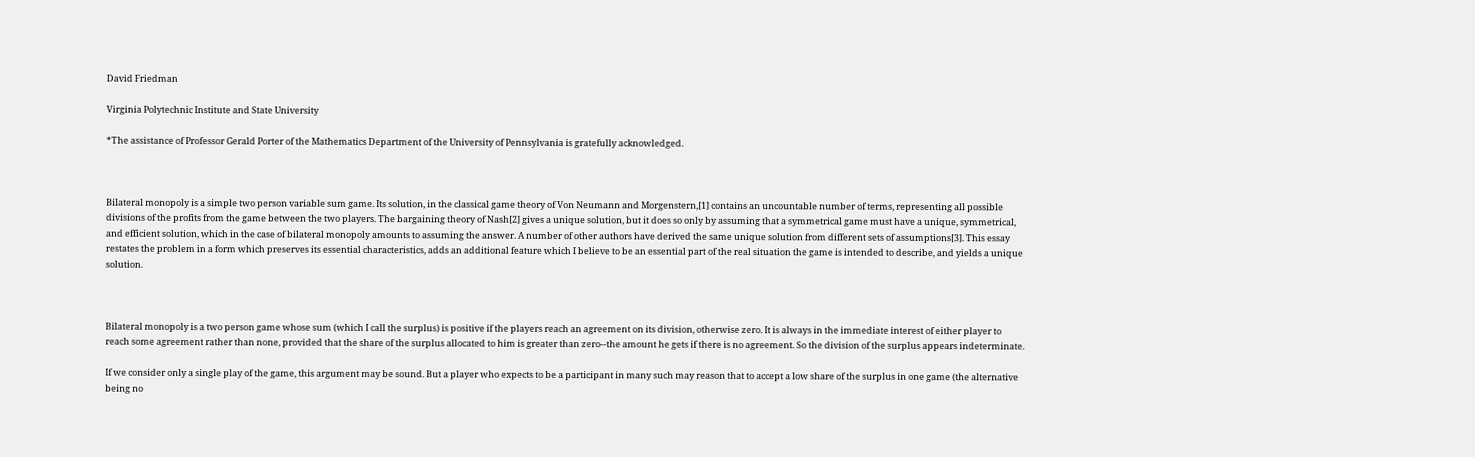David Friedman

Virginia Polytechnic Institute and State University

*The assistance of Professor Gerald Porter of the Mathematics Department of the University of Pennsylvania is gratefully acknowledged.



Bilateral monopoly is a simple two person variable sum game. Its solution, in the classical game theory of Von Neumann and Morgenstern,[1] contains an uncountable number of terms, representing all possible divisions of the profits from the game between the two players. The bargaining theory of Nash[2] gives a unique solution, but it does so only by assuming that a symmetrical game must have a unique, symmetrical, and efficient solution, which in the case of bilateral monopoly amounts to assuming the answer. A number of other authors have derived the same unique solution from different sets of assumptions[3]. This essay restates the problem in a form which preserves its essential characteristics, adds an additional feature which I believe to be an essential part of the real situation the game is intended to describe, and yields a unique solution.



Bilateral monopoly is a two person game whose sum (which I call the surplus) is positive if the players reach an agreement on its division, otherwise zero. It is always in the immediate interest of either player to reach some agreement rather than none, provided that the share of the surplus allocated to him is greater than zero--the amount he gets if there is no agreement. So the division of the surplus appears indeterminate.

If we consider only a single play of the game, this argument may be sound. But a player who expects to be a participant in many such may reason that to accept a low share of the surplus in one game (the alternative being no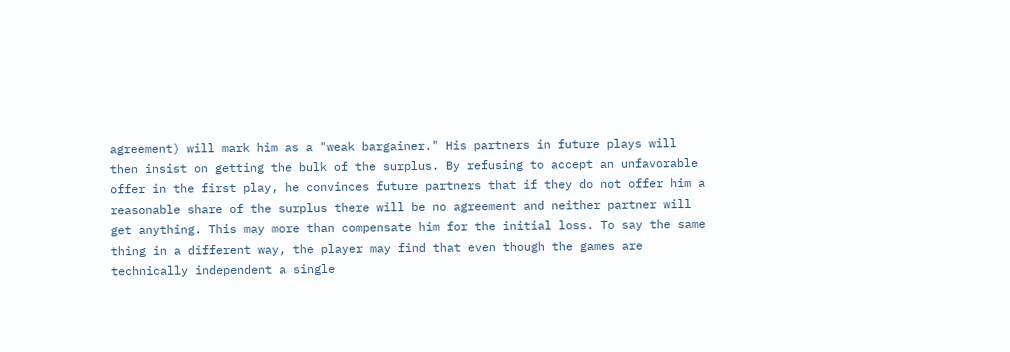agreement) will mark him as a "weak bargainer." His partners in future plays will then insist on getting the bulk of the surplus. By refusing to accept an unfavorable offer in the first play, he convinces future partners that if they do not offer him a reasonable share of the surplus there will be no agreement and neither partner will get anything. This may more than compensate him for the initial loss. To say the same thing in a different way, the player may find that even though the games are technically independent a single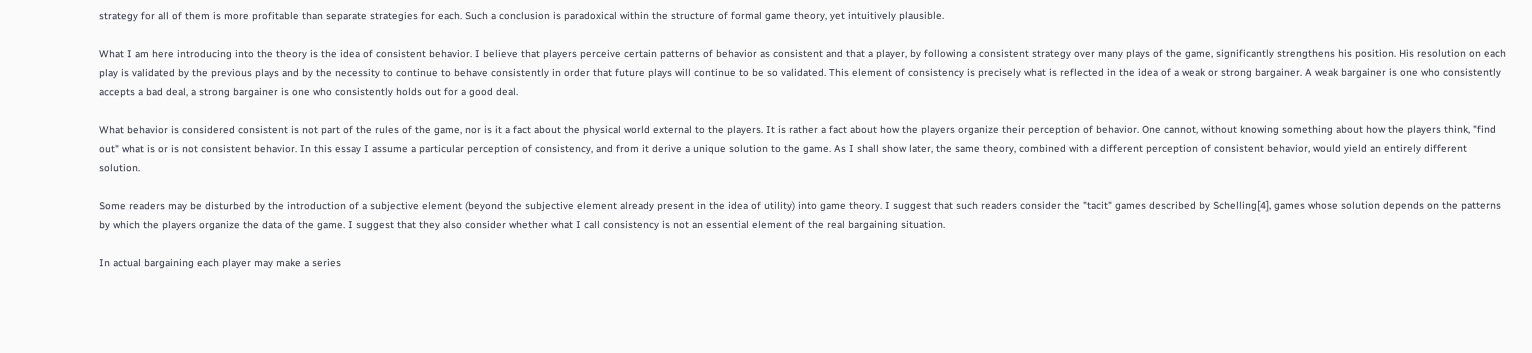strategy for all of them is more profitable than separate strategies for each. Such a conclusion is paradoxical within the structure of formal game theory, yet intuitively plausible.

What I am here introducing into the theory is the idea of consistent behavior. I believe that players perceive certain patterns of behavior as consistent and that a player, by following a consistent strategy over many plays of the game, significantly strengthens his position. His resolution on each play is validated by the previous plays and by the necessity to continue to behave consistently in order that future plays will continue to be so validated. This element of consistency is precisely what is reflected in the idea of a weak or strong bargainer. A weak bargainer is one who consistently accepts a bad deal, a strong bargainer is one who consistently holds out for a good deal.

What behavior is considered consistent is not part of the rules of the game, nor is it a fact about the physical world external to the players. It is rather a fact about how the players organize their perception of behavior. One cannot, without knowing something about how the players think, "find out" what is or is not consistent behavior. In this essay I assume a particular perception of consistency, and from it derive a unique solution to the game. As I shall show later, the same theory, combined with a different perception of consistent behavior, would yield an entirely different solution.

Some readers may be disturbed by the introduction of a subjective element (beyond the subjective element already present in the idea of utility) into game theory. I suggest that such readers consider the "tacit" games described by Schelling[4], games whose solution depends on the patterns by which the players organize the data of the game. I suggest that they also consider whether what I call consistency is not an essential element of the real bargaining situation.

In actual bargaining each player may make a series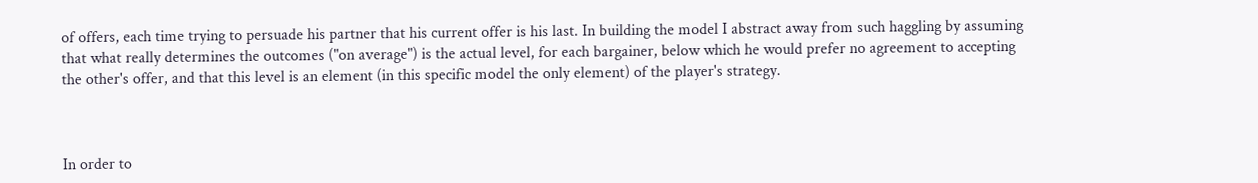of offers, each time trying to persuade his partner that his current offer is his last. In building the model I abstract away from such haggling by assuming that what really determines the outcomes ("on average") is the actual level, for each bargainer, below which he would prefer no agreement to accepting the other's offer, and that this level is an element (in this specific model the only element) of the player's strategy.



In order to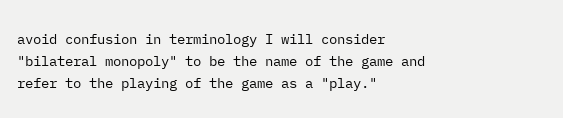avoid confusion in terminology I will consider "bilateral monopoly" to be the name of the game and refer to the playing of the game as a "play."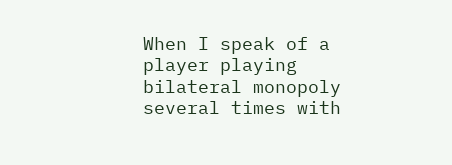When I speak of a player playing bilateral monopoly several times with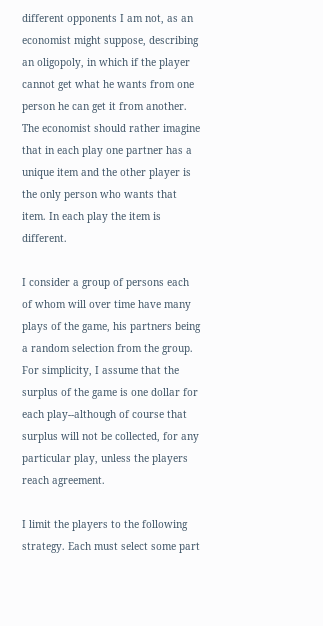different opponents I am not, as an economist might suppose, describing an oligopoly, in which if the player cannot get what he wants from one person he can get it from another. The economist should rather imagine that in each play one partner has a unique item and the other player is the only person who wants that item. In each play the item is different.

I consider a group of persons each of whom will over time have many plays of the game, his partners being a random selection from the group. For simplicity, I assume that the surplus of the game is one dollar for each play--although of course that surplus will not be collected, for any particular play, unless the players reach agreement.

I limit the players to the following strategy. Each must select some part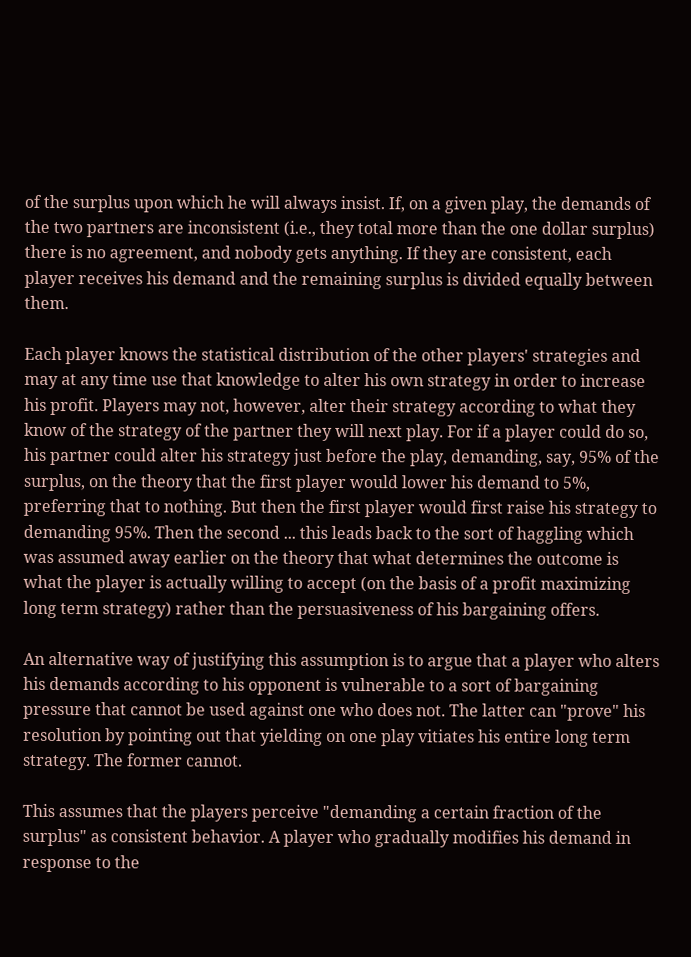of the surplus upon which he will always insist. If, on a given play, the demands of the two partners are inconsistent (i.e., they total more than the one dollar surplus) there is no agreement, and nobody gets anything. If they are consistent, each player receives his demand and the remaining surplus is divided equally between them.

Each player knows the statistical distribution of the other players' strategies and may at any time use that knowledge to alter his own strategy in order to increase his profit. Players may not, however, alter their strategy according to what they know of the strategy of the partner they will next play. For if a player could do so, his partner could alter his strategy just before the play, demanding, say, 95% of the surplus, on the theory that the first player would lower his demand to 5%, preferring that to nothing. But then the first player would first raise his strategy to demanding 95%. Then the second ... this leads back to the sort of haggling which was assumed away earlier on the theory that what determines the outcome is what the player is actually willing to accept (on the basis of a profit maximizing long term strategy) rather than the persuasiveness of his bargaining offers.

An alternative way of justifying this assumption is to argue that a player who alters his demands according to his opponent is vulnerable to a sort of bargaining pressure that cannot be used against one who does not. The latter can "prove" his resolution by pointing out that yielding on one play vitiates his entire long term strategy. The former cannot.

This assumes that the players perceive "demanding a certain fraction of the surplus" as consistent behavior. A player who gradually modifies his demand in response to the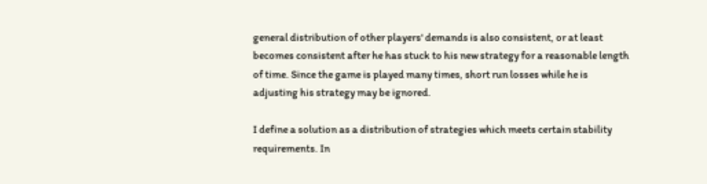general distribution of other players' demands is also consistent, or at least becomes consistent after he has stuck to his new strategy for a reasonable length of time. Since the game is played many times, short run losses while he is adjusting his strategy may be ignored.

I define a solution as a distribution of strategies which meets certain stability requirements. In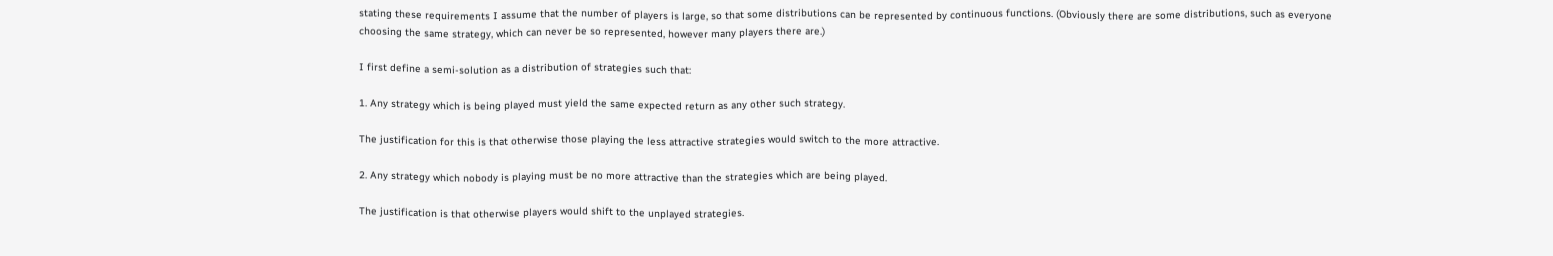stating these requirements I assume that the number of players is large, so that some distributions can be represented by continuous functions. (Obviously there are some distributions, such as everyone choosing the same strategy, which can never be so represented, however many players there are.)

I first define a semi-solution as a distribution of strategies such that:

1. Any strategy which is being played must yield the same expected return as any other such strategy.

The justification for this is that otherwise those playing the less attractive strategies would switch to the more attractive.

2. Any strategy which nobody is playing must be no more attractive than the strategies which are being played.

The justification is that otherwise players would shift to the unplayed strategies.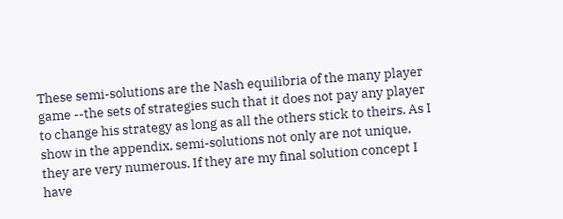These semi-solutions are the Nash equilibria of the many player game --the sets of strategies such that it does not pay any player to change his strategy as long as all the others stick to theirs. As I show in the appendix, semi-solutions not only are not unique, they are very numerous. If they are my final solution concept I have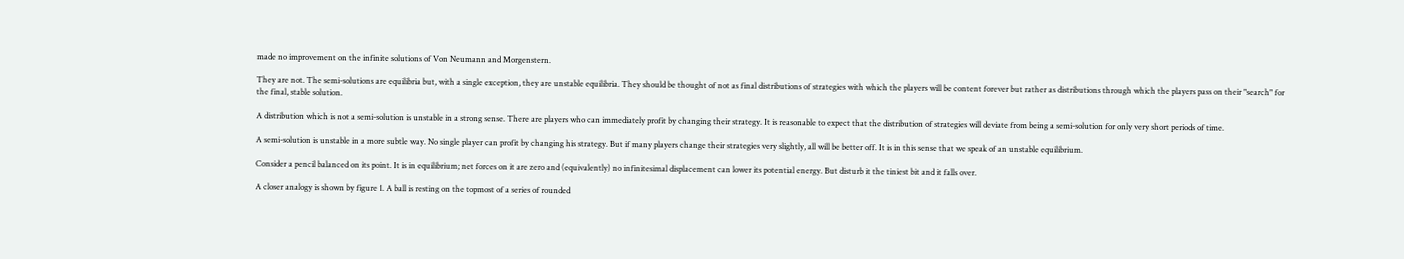made no improvement on the infinite solutions of Von Neumann and Morgenstern.

They are not. The semi-solutions are equilibria but, with a single exception, they are unstable equilibria. They should be thought of not as final distributions of strategies with which the players will be content forever but rather as distributions through which the players pass on their "search" for the final, stable solution.

A distribution which is not a semi-solution is unstable in a strong sense. There are players who can immediately profit by changing their strategy. It is reasonable to expect that the distribution of strategies will deviate from being a semi-solution for only very short periods of time.

A semi-solution is unstable in a more subtle way. No single player can profit by changing his strategy. But if many players change their strategies very slightly, all will be better off. It is in this sense that we speak of an unstable equilibrium.

Consider a pencil balanced on its point. It is in equilibrium; net forces on it are zero and (equivalently) no infinitesimal displacement can lower its potential energy. But disturb it the tiniest bit and it falls over.

A closer analogy is shown by figure 1. A ball is resting on the topmost of a series of rounded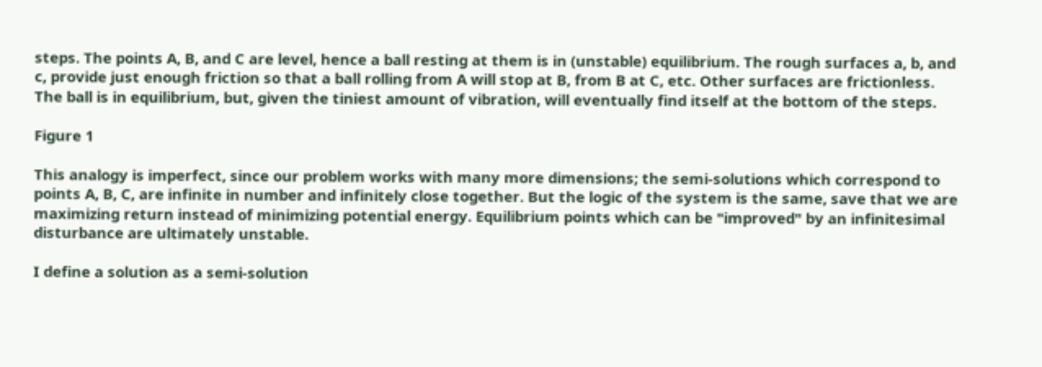steps. The points A, B, and C are level, hence a ball resting at them is in (unstable) equilibrium. The rough surfaces a, b, and c, provide just enough friction so that a ball rolling from A will stop at B, from B at C, etc. Other surfaces are frictionless. The ball is in equilibrium, but, given the tiniest amount of vibration, will eventually find itself at the bottom of the steps.

Figure 1

This analogy is imperfect, since our problem works with many more dimensions; the semi-solutions which correspond to points A, B, C, are infinite in number and infinitely close together. But the logic of the system is the same, save that we are maximizing return instead of minimizing potential energy. Equilibrium points which can be "improved" by an infinitesimal disturbance are ultimately unstable.

I define a solution as a semi-solution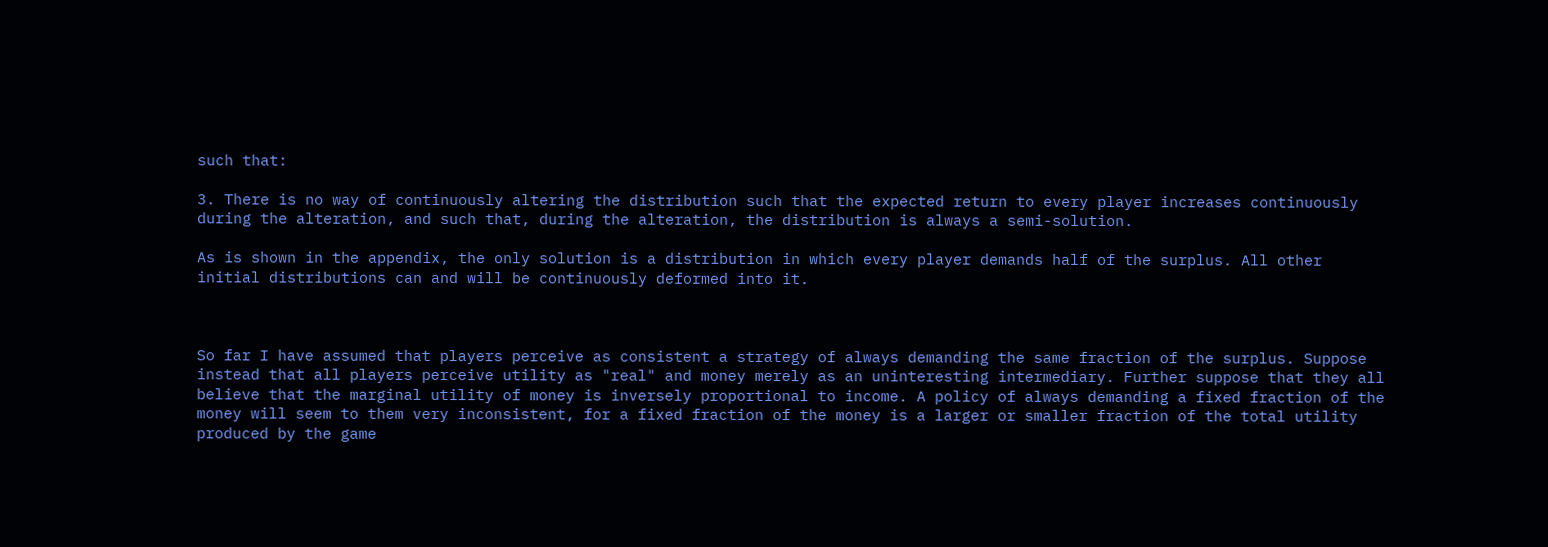such that:

3. There is no way of continuously altering the distribution such that the expected return to every player increases continuously during the alteration, and such that, during the alteration, the distribution is always a semi-solution.

As is shown in the appendix, the only solution is a distribution in which every player demands half of the surplus. All other initial distributions can and will be continuously deformed into it.



So far I have assumed that players perceive as consistent a strategy of always demanding the same fraction of the surplus. Suppose instead that all players perceive utility as "real" and money merely as an uninteresting intermediary. Further suppose that they all believe that the marginal utility of money is inversely proportional to income. A policy of always demanding a fixed fraction of the money will seem to them very inconsistent, for a fixed fraction of the money is a larger or smaller fraction of the total utility produced by the game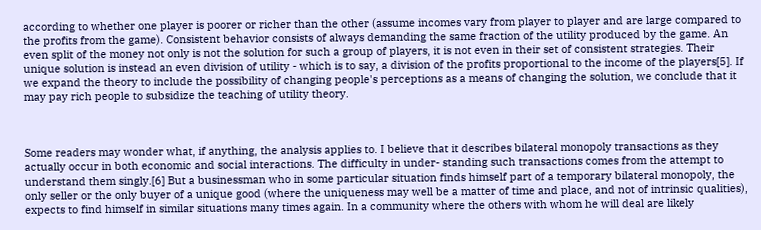according to whether one player is poorer or richer than the other (assume incomes vary from player to player and are large compared to the profits from the game). Consistent behavior consists of always demanding the same fraction of the utility produced by the game. An even split of the money not only is not the solution for such a group of players, it is not even in their set of consistent strategies. Their unique solution is instead an even division of utility - which is to say, a division of the profits proportional to the income of the players[5]. If we expand the theory to include the possibility of changing people's perceptions as a means of changing the solution, we conclude that it may pay rich people to subsidize the teaching of utility theory.



Some readers may wonder what, if anything, the analysis applies to. I believe that it describes bilateral monopoly transactions as they actually occur in both economic and social interactions. The difficulty in under- standing such transactions comes from the attempt to understand them singly.[6] But a businessman who in some particular situation finds himself part of a temporary bilateral monopoly, the only seller or the only buyer of a unique good (where the uniqueness may well be a matter of time and place, and not of intrinsic qualities), expects to find himself in similar situations many times again. In a community where the others with whom he will deal are likely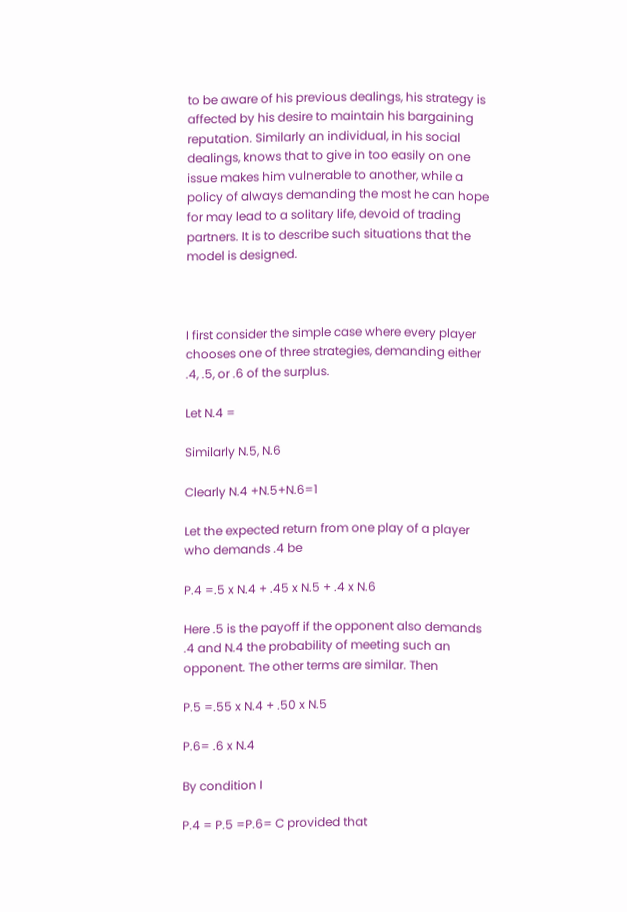to be aware of his previous dealings, his strategy is affected by his desire to maintain his bargaining reputation. Similarly an individual, in his social dealings, knows that to give in too easily on one issue makes him vulnerable to another, while a policy of always demanding the most he can hope for may lead to a solitary life, devoid of trading partners. It is to describe such situations that the model is designed.



I first consider the simple case where every player chooses one of three strategies, demanding either .4, .5, or .6 of the surplus.

Let N.4 =

Similarly N.5, N.6

Clearly N.4 +N.5+N.6=1

Let the expected return from one play of a player who demands .4 be

P.4 =.5 x N.4 + .45 x N.5 + .4 x N.6

Here .5 is the payoff if the opponent also demands .4 and N.4 the probability of meeting such an opponent. The other terms are similar. Then

P.5 =.55 x N.4 + .50 x N.5

P.6= .6 x N.4

By condition I

P.4 = P.5 =P.6= C provided that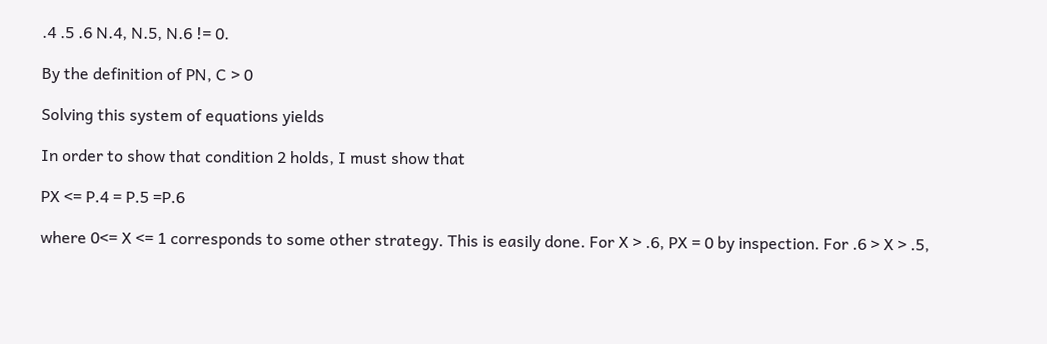.4 .5 .6 N.4, N.5, N.6 != 0.

By the definition of PN, C > 0

Solving this system of equations yields

In order to show that condition 2 holds, I must show that

PX <= P.4 = P.5 =P.6

where 0<= X <= 1 corresponds to some other strategy. This is easily done. For X > .6, PX = 0 by inspection. For .6 > X > .5,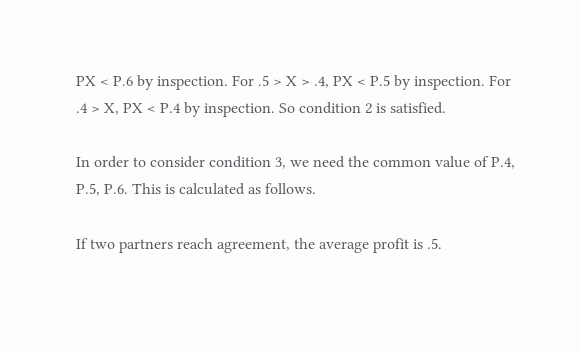PX < P.6 by inspection. For .5 > X > .4, PX < P.5 by inspection. For .4 > X, PX < P.4 by inspection. So condition 2 is satisfied.

In order to consider condition 3, we need the common value of P.4, P.5, P.6. This is calculated as follows.

If two partners reach agreement, the average profit is .5.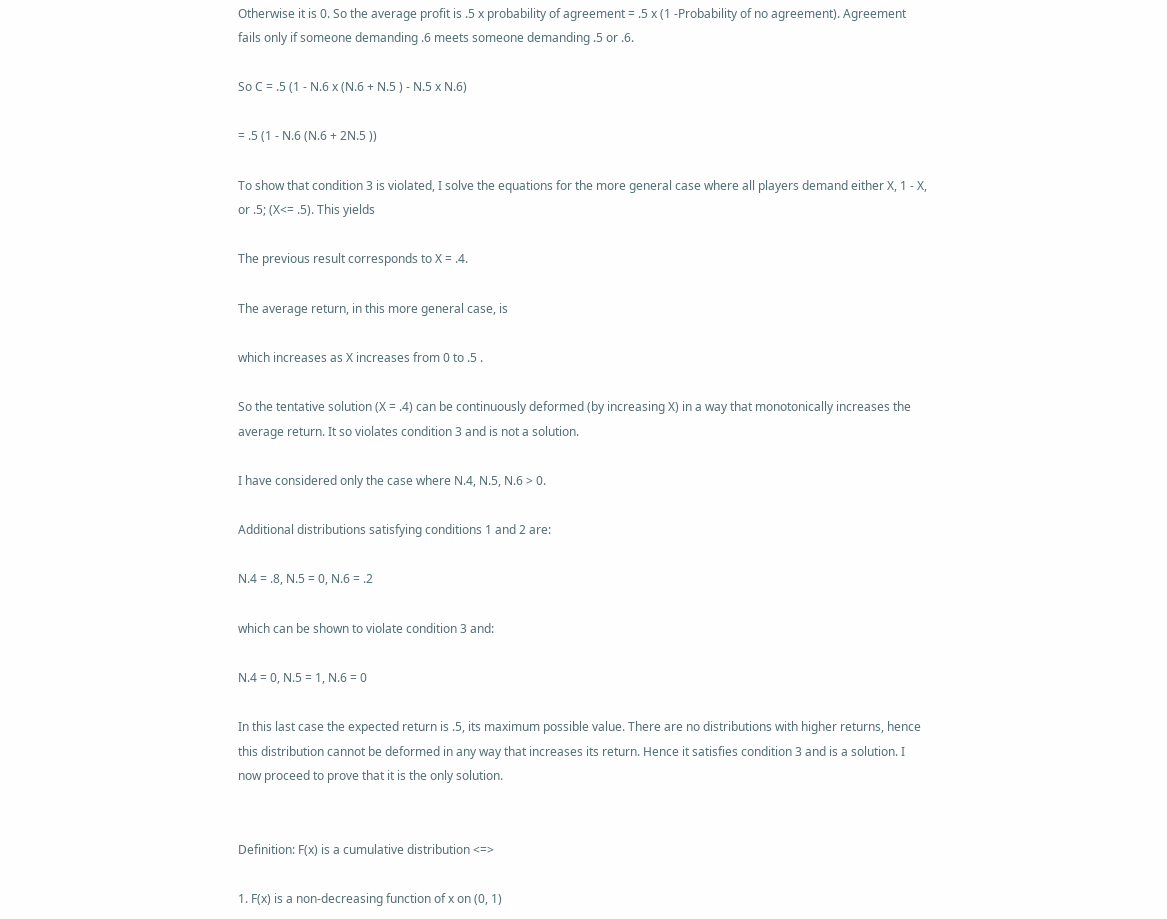Otherwise it is 0. So the average profit is .5 x probability of agreement = .5 x (1 -Probability of no agreement). Agreement fails only if someone demanding .6 meets someone demanding .5 or .6.

So C = .5 (1 - N.6 x (N.6 + N.5 ) - N.5 x N.6)

= .5 (1 - N.6 (N.6 + 2N.5 ))

To show that condition 3 is violated, I solve the equations for the more general case where all players demand either X, 1 - X, or .5; (X<= .5). This yields

The previous result corresponds to X = .4.

The average return, in this more general case, is

which increases as X increases from 0 to .5 .

So the tentative solution (X = .4) can be continuously deformed (by increasing X) in a way that monotonically increases the average return. It so violates condition 3 and is not a solution.

I have considered only the case where N.4, N.5, N.6 > 0.

Additional distributions satisfying conditions 1 and 2 are:

N.4 = .8, N.5 = 0, N.6 = .2

which can be shown to violate condition 3 and:

N.4 = 0, N.5 = 1, N.6 = 0

In this last case the expected return is .5, its maximum possible value. There are no distributions with higher returns, hence this distribution cannot be deformed in any way that increases its return. Hence it satisfies condition 3 and is a solution. I now proceed to prove that it is the only solution.


Definition: F(x) is a cumulative distribution <=>

1. F(x) is a non-decreasing function of x on (0, 1)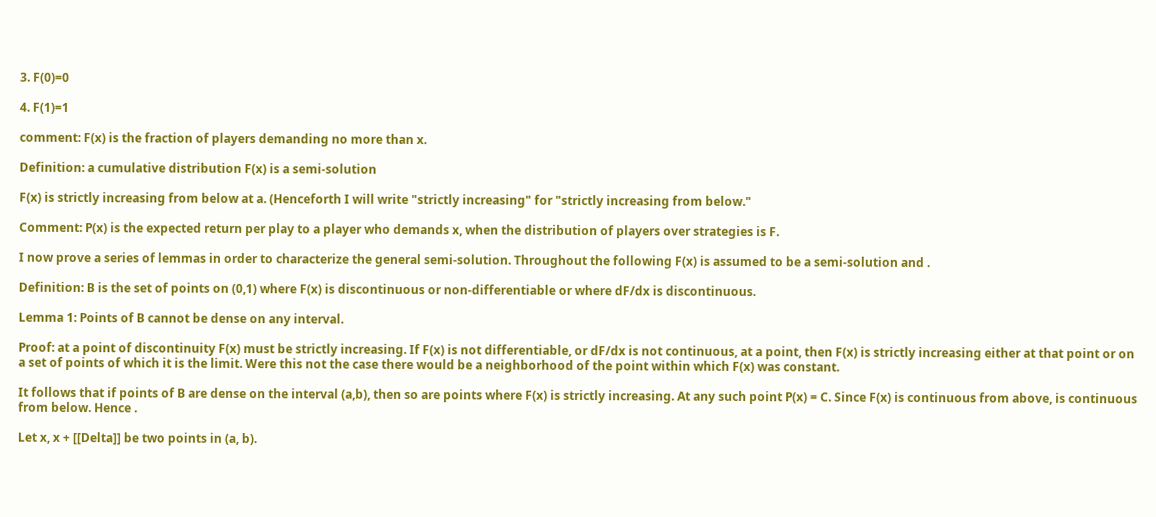3. F(0)=0

4. F(1)=1

comment: F(x) is the fraction of players demanding no more than x.

Definition: a cumulative distribution F(x) is a semi-solution

F(x) is strictly increasing from below at a. (Henceforth I will write "strictly increasing" for "strictly increasing from below."

Comment: P(x) is the expected return per play to a player who demands x, when the distribution of players over strategies is F.

I now prove a series of lemmas in order to characterize the general semi-solution. Throughout the following F(x) is assumed to be a semi-solution and .

Definition: B is the set of points on (0,1) where F(x) is discontinuous or non-differentiable or where dF/dx is discontinuous.

Lemma 1: Points of B cannot be dense on any interval.

Proof: at a point of discontinuity F(x) must be strictly increasing. If F(x) is not differentiable, or dF/dx is not continuous, at a point, then F(x) is strictly increasing either at that point or on a set of points of which it is the limit. Were this not the case there would be a neighborhood of the point within which F(x) was constant.

It follows that if points of B are dense on the interval (a,b), then so are points where F(x) is strictly increasing. At any such point P(x) = C. Since F(x) is continuous from above, is continuous from below. Hence .

Let x, x + [[Delta]] be two points in (a, b).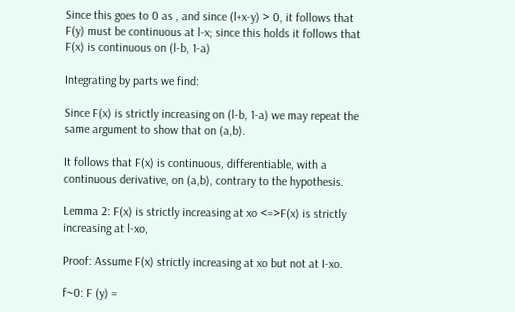Since this goes to 0 as , and since (l+x-y) > 0, it follows that F(y) must be continuous at l-x; since this holds it follows that F(x) is continuous on (l-b, 1-a)

Integrating by parts we find:

Since F(x) is strictly increasing on (l-b, 1-a) we may repeat the same argument to show that on (a,b).

It follows that F(x) is continuous, differentiable, with a continuous derivative, on (a,b), contrary to the hypothesis.

Lemma 2: F(x) is strictly increasing at xo <=>F(x) is strictly increasing at l-xo,

Proof: Assume F(x) strictly increasing at xo but not at I-xo.

f~0: F (y) =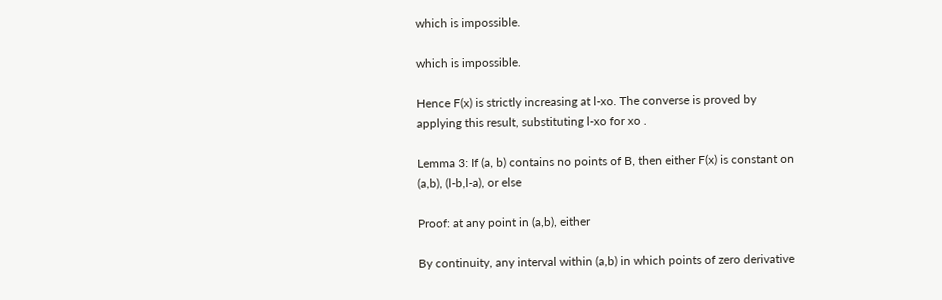which is impossible.

which is impossible.

Hence F(x) is strictly increasing at l-xo. The converse is proved by applying this result, substituting l-xo for xo .

Lemma 3: If (a, b) contains no points of B, then either F(x) is constant on (a,b), (l-b,l-a), or else

Proof: at any point in (a,b), either

By continuity, any interval within (a,b) in which points of zero derivative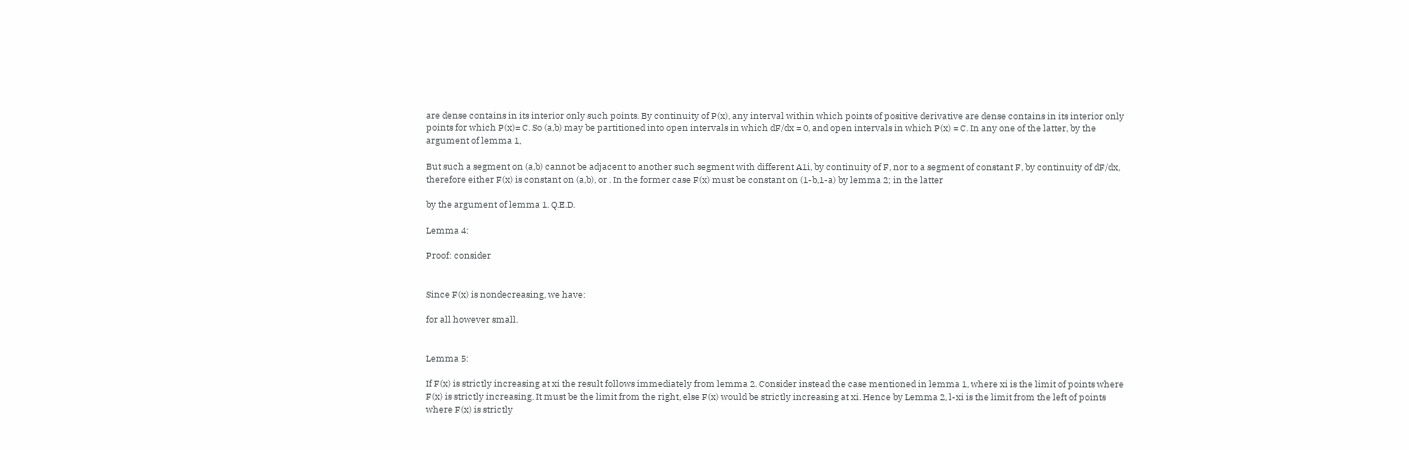are dense contains in its interior only such points. By continuity of P(x), any interval within which points of positive derivative are dense contains in its interior only points for which P(x)= C. So (a,b) may be partitioned into open intervals in which dF/dx = 0, and open intervals in which P(x) = C. In any one of the latter, by the argument of lemma 1,

But such a segment on (a,b) cannot be adjacent to another such segment with different A1i, by continuity of F, nor to a segment of constant F, by continuity of dF/dx, therefore either F(x) is constant on (a,b), or . In the former case F(x) must be constant on (1-b,1-a) by lemma 2; in the latter

by the argument of lemma 1. Q.E.D.

Lemma 4:

Proof: consider


Since F(x) is nondecreasing, we have:

for all however small.


Lemma 5:

If F(x) is strictly increasing at xi the result follows immediately from lemma 2. Consider instead the case mentioned in lemma 1, where xi is the limit of points where F(x) is strictly increasing. It must be the limit from the right, else F(x) would be strictly increasing at xi. Hence by Lemma 2, l-xi is the limit from the left of points where F(x) is strictly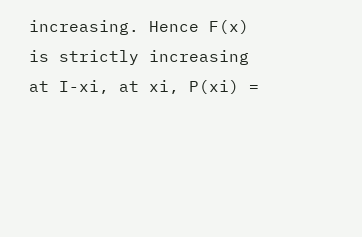increasing. Hence F(x) is strictly increasing at I-xi, at xi, P(xi) =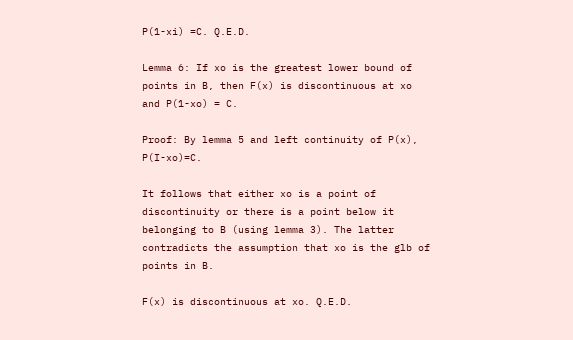P(1-xi) =C. Q.E.D.

Lemma 6: If xo is the greatest lower bound of points in B, then F(x) is discontinuous at xo and P(1-xo) = C.

Proof: By lemma 5 and left continuity of P(x), P(I-xo)=C.

It follows that either xo is a point of discontinuity or there is a point below it belonging to B (using lemma 3). The latter contradicts the assumption that xo is the glb of points in B.

F(x) is discontinuous at xo. Q.E.D.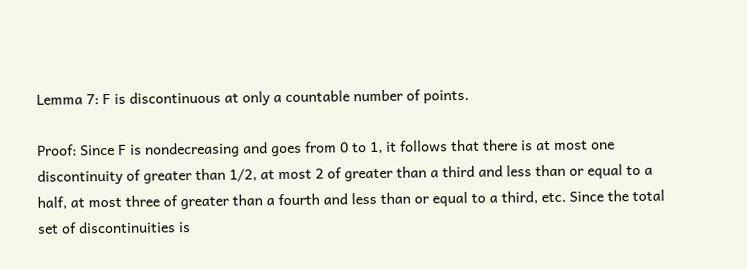Lemma 7: F is discontinuous at only a countable number of points.

Proof: Since F is nondecreasing and goes from 0 to 1, it follows that there is at most one discontinuity of greater than 1/2, at most 2 of greater than a third and less than or equal to a half, at most three of greater than a fourth and less than or equal to a third, etc. Since the total set of discontinuities is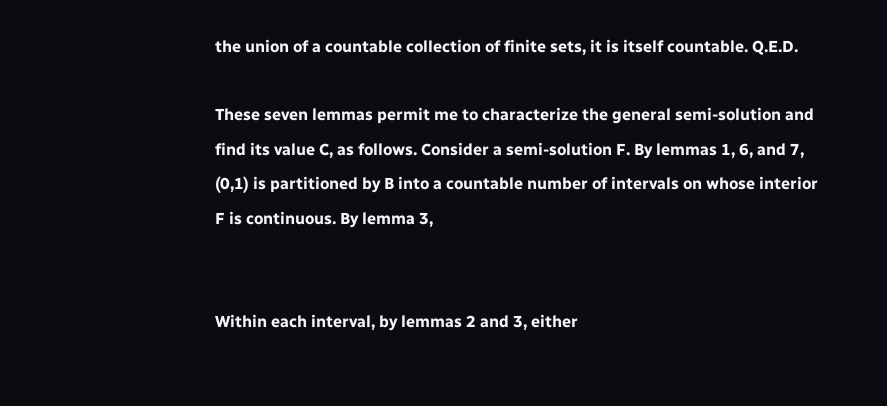the union of a countable collection of finite sets, it is itself countable. Q.E.D.

These seven lemmas permit me to characterize the general semi-solution and find its value C, as follows. Consider a semi-solution F. By lemmas 1, 6, and 7, (0,1) is partitioned by B into a countable number of intervals on whose interior F is continuous. By lemma 3,


Within each interval, by lemmas 2 and 3, either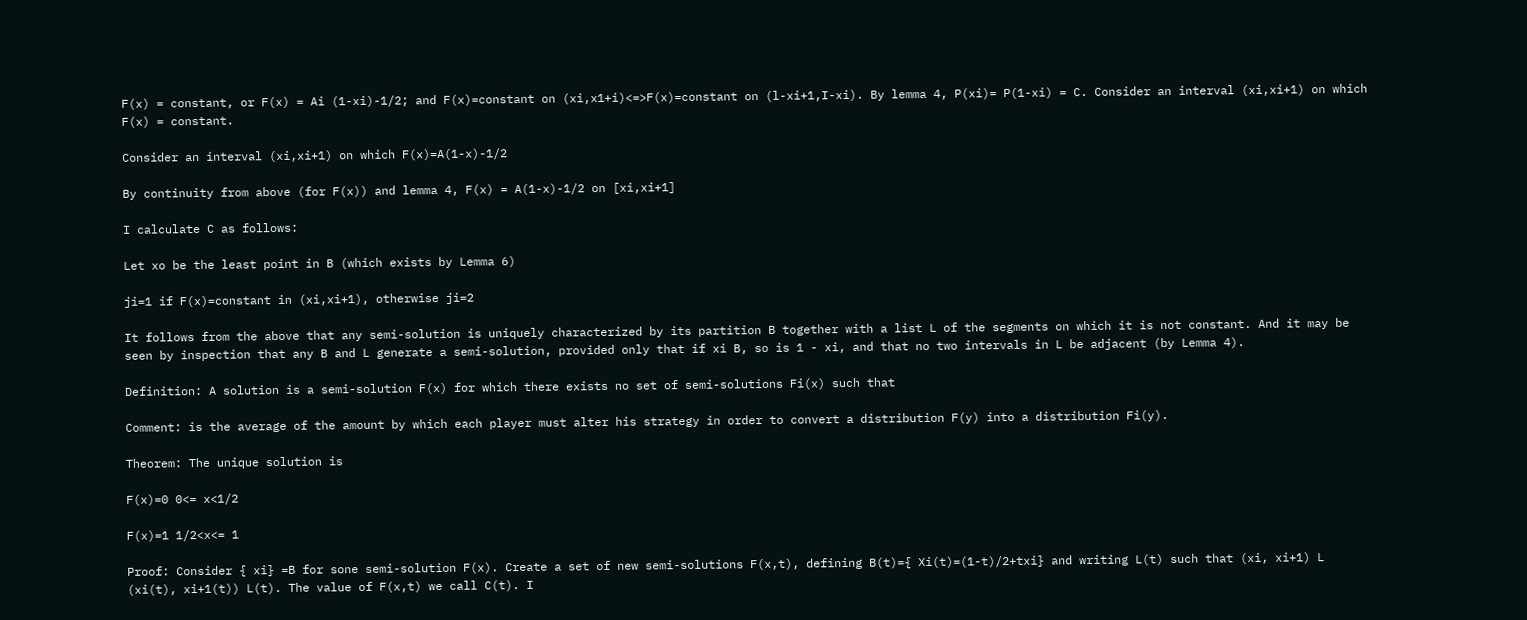F(x) = constant, or F(x) = Ai (1-xi)-1/2; and F(x)=constant on (xi,x1+i)<=>F(x)=constant on (l-xi+1,I-xi). By lemma 4, P(xi)= P(1-xi) = C. Consider an interval (xi,xi+1) on which F(x) = constant.

Consider an interval (xi,xi+1) on which F(x)=A(1-x)-1/2

By continuity from above (for F(x)) and lemma 4, F(x) = A(1-x)-1/2 on [xi,xi+1]

I calculate C as follows:

Let xo be the least point in B (which exists by Lemma 6)

ji=1 if F(x)=constant in (xi,xi+1), otherwise ji=2

It follows from the above that any semi-solution is uniquely characterized by its partition B together with a list L of the segments on which it is not constant. And it may be seen by inspection that any B and L generate a semi-solution, provided only that if xi B, so is 1 - xi, and that no two intervals in L be adjacent (by Lemma 4).

Definition: A solution is a semi-solution F(x) for which there exists no set of semi-solutions Fi(x) such that

Comment: is the average of the amount by which each player must alter his strategy in order to convert a distribution F(y) into a distribution Fi(y).

Theorem: The unique solution is

F(x)=0 0<= x<1/2

F(x)=1 1/2<x<= 1

Proof: Consider { xi} =B for sone semi-solution F(x). Create a set of new semi-solutions F(x,t), defining B(t)={ Xi(t)=(1-t)/2+txi} and writing L(t) such that (xi, xi+1) L (xi(t), xi+1(t)) L(t). The value of F(x,t) we call C(t). I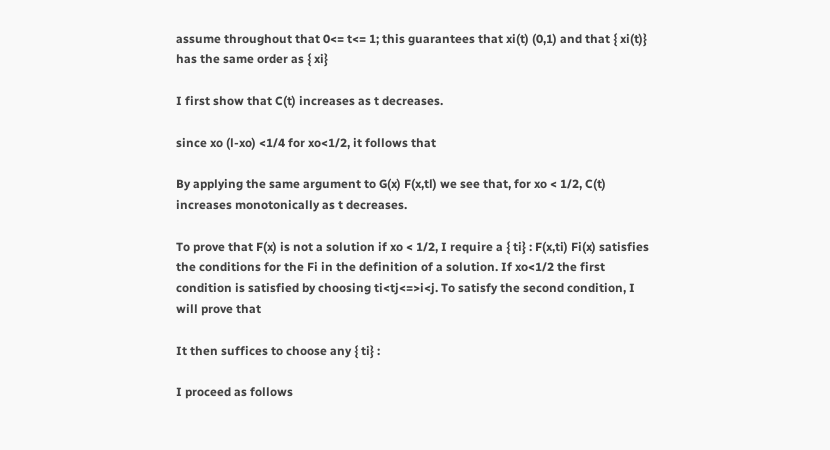assume throughout that 0<= t<= 1; this guarantees that xi(t) (0,1) and that { xi(t)} has the same order as { xi}

I first show that C(t) increases as t decreases.

since xo (l-xo) <1/4 for xo<1/2, it follows that

By applying the same argument to G(x) F(x,tl) we see that, for xo < 1/2, C(t) increases monotonically as t decreases.

To prove that F(x) is not a solution if xo < 1/2, I require a { ti} : F(x,ti) Fi(x) satisfies the conditions for the Fi in the definition of a solution. If xo<1/2 the first condition is satisfied by choosing ti<tj<=>i<j. To satisfy the second condition, I will prove that

It then suffices to choose any { ti} :

I proceed as follows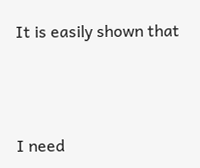It is easily shown that




I need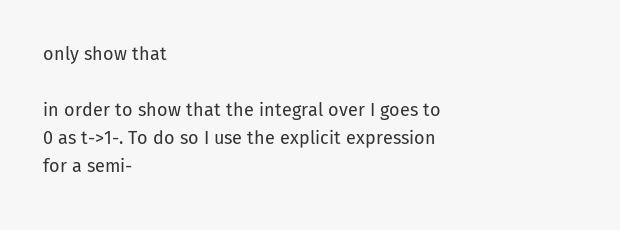only show that

in order to show that the integral over I goes to 0 as t->1-. To do so I use the explicit expression for a semi-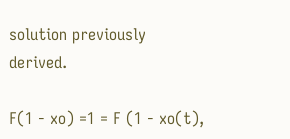solution previously derived.

F(1 - xo) =1 = F (1 - xo(t),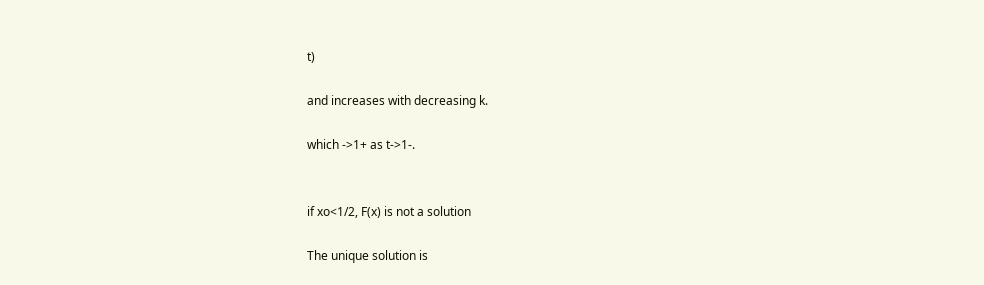t)

and increases with decreasing k.

which ->1+ as t->1-.


if xo<1/2, F(x) is not a solution

The unique solution is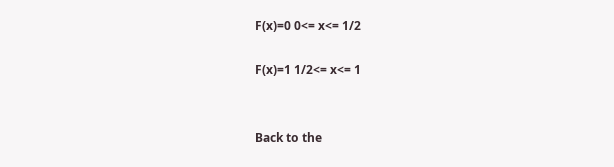F(x)=0 0<= x<= 1/2

F(x)=1 1/2<= x<= 1


Back to the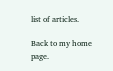list of articles.

Back to my home page.